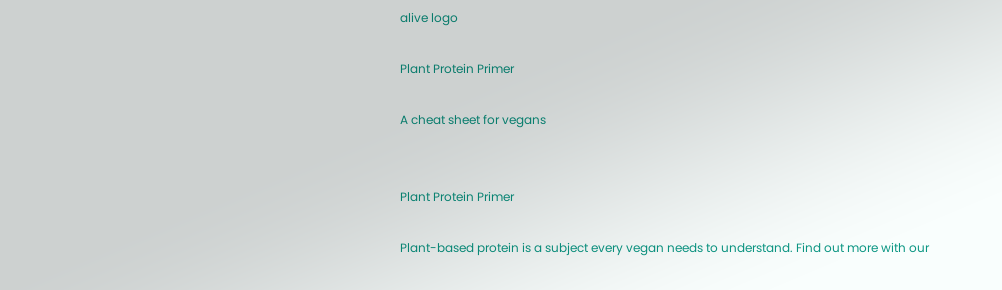alive logo

Plant Protein Primer

A cheat sheet for vegans


Plant Protein Primer

Plant-based protein is a subject every vegan needs to understand. Find out more with our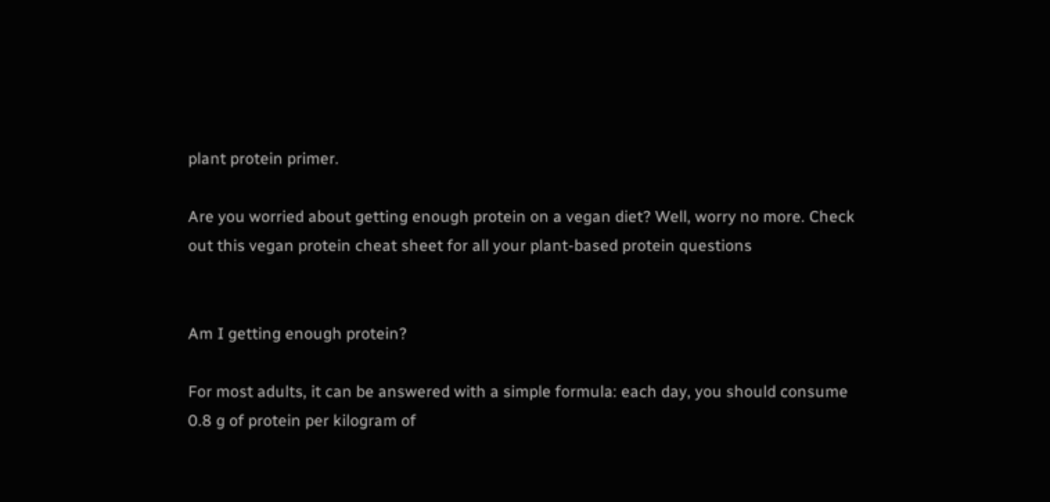plant protein primer.

Are you worried about getting enough protein on a vegan diet? Well, worry no more. Check out this vegan protein cheat sheet for all your plant-based protein questions


Am I getting enough protein?

For most adults, it can be answered with a simple formula: each day, you should consume 0.8 g of protein per kilogram of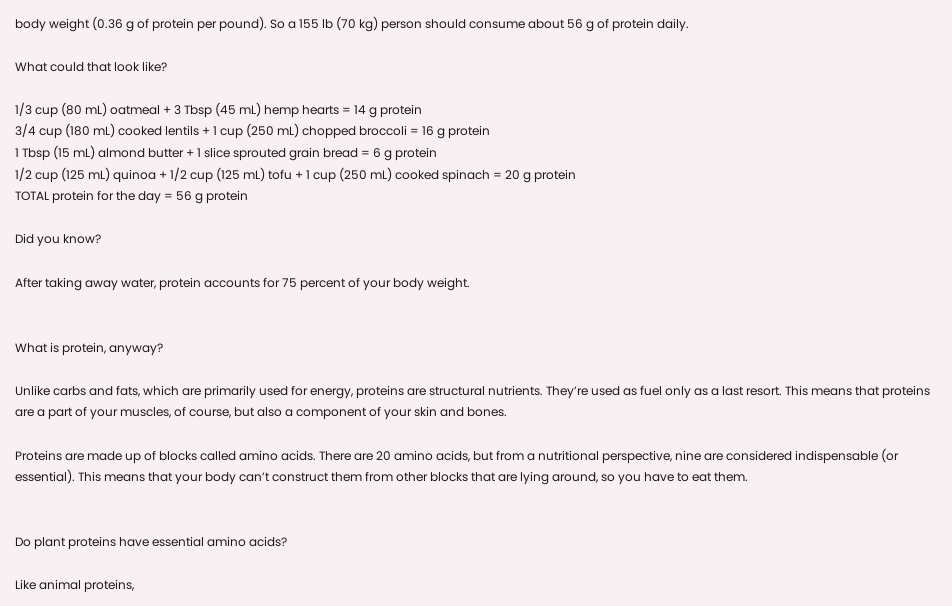body weight (0.36 g of protein per pound). So a 155 lb (70 kg) person should consume about 56 g of protein daily.

What could that look like?

1/3 cup (80 mL) oatmeal + 3 Tbsp (45 mL) hemp hearts = 14 g protein
3/4 cup (180 mL) cooked lentils + 1 cup (250 mL) chopped broccoli = 16 g protein
1 Tbsp (15 mL) almond butter + 1 slice sprouted grain bread = 6 g protein
1/2 cup (125 mL) quinoa + 1/2 cup (125 mL) tofu + 1 cup (250 mL) cooked spinach = 20 g protein
TOTAL protein for the day = 56 g protein

Did you know?

After taking away water, protein accounts for 75 percent of your body weight.


What is protein, anyway?

Unlike carbs and fats, which are primarily used for energy, proteins are structural nutrients. They’re used as fuel only as a last resort. This means that proteins are a part of your muscles, of course, but also a component of your skin and bones.

Proteins are made up of blocks called amino acids. There are 20 amino acids, but from a nutritional perspective, nine are considered indispensable (or essential). This means that your body can’t construct them from other blocks that are lying around, so you have to eat them.


Do plant proteins have essential amino acids?

Like animal proteins,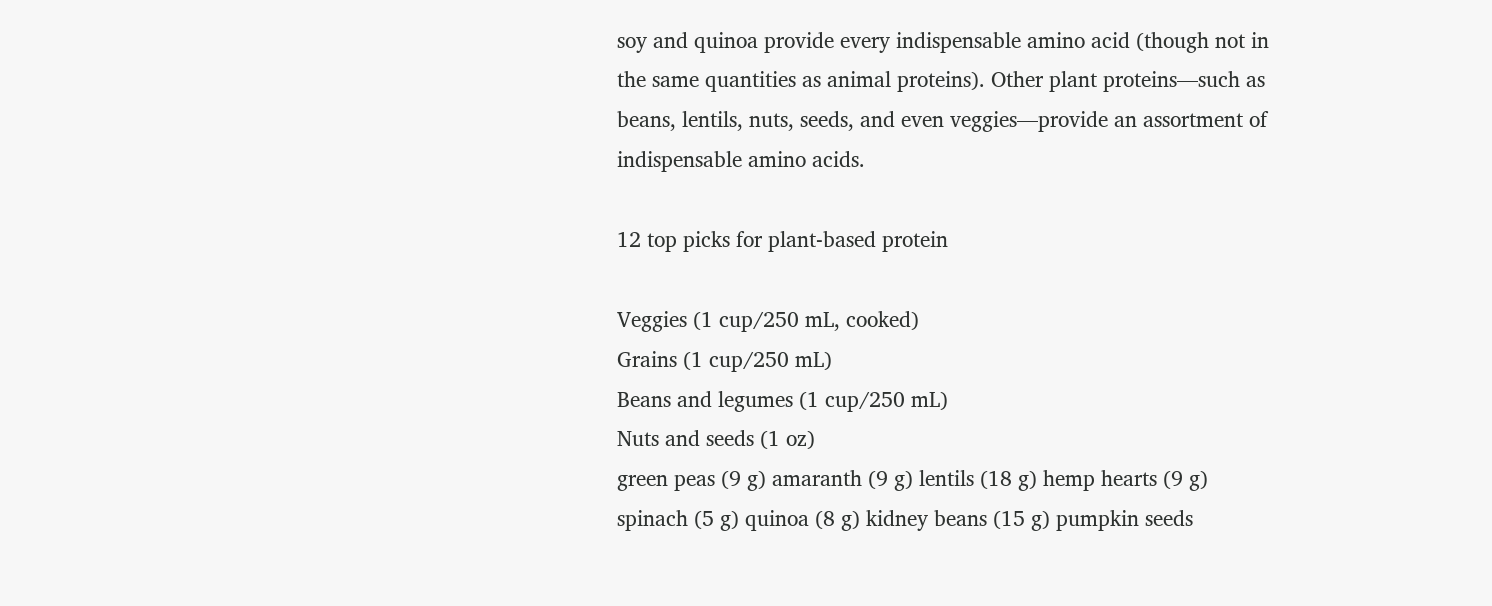soy and quinoa provide every indispensable amino acid (though not in the same quantities as animal proteins). Other plant proteins—such as beans, lentils, nuts, seeds, and even veggies—provide an assortment of indispensable amino acids.

12 top picks for plant-based protein

Veggies (1 cup/250 mL, cooked)
Grains (1 cup/250 mL)
Beans and legumes (1 cup/250 mL)
Nuts and seeds (1 oz)
green peas (9 g) amaranth (9 g) lentils (18 g) hemp hearts (9 g)
spinach (5 g) quinoa (8 g) kidney beans (15 g) pumpkin seeds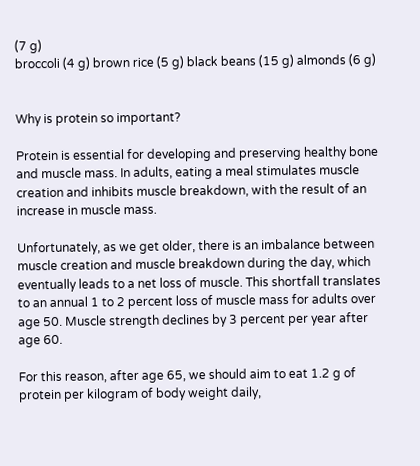(7 g)
broccoli (4 g) brown rice (5 g) black beans (15 g) almonds (6 g)


Why is protein so important?

Protein is essential for developing and preserving healthy bone and muscle mass. In adults, eating a meal stimulates muscle creation and inhibits muscle breakdown, with the result of an increase in muscle mass.

Unfortunately, as we get older, there is an imbalance between muscle creation and muscle breakdown during the day, which eventually leads to a net loss of muscle. This shortfall translates to an annual 1 to 2 percent loss of muscle mass for adults over age 50. Muscle strength declines by 3 percent per year after age 60.

For this reason, after age 65, we should aim to eat 1.2 g of protein per kilogram of body weight daily,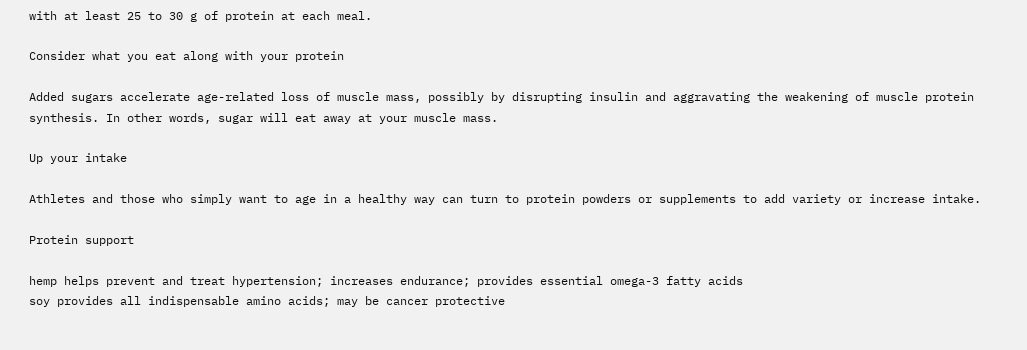with at least 25 to 30 g of protein at each meal.

Consider what you eat along with your protein

Added sugars accelerate age-related loss of muscle mass, possibly by disrupting insulin and aggravating the weakening of muscle protein synthesis. In other words, sugar will eat away at your muscle mass.

Up your intake

Athletes and those who simply want to age in a healthy way can turn to protein powders or supplements to add variety or increase intake.

Protein support

hemp helps prevent and treat hypertension; increases endurance; provides essential omega-3 fatty acids
soy provides all indispensable amino acids; may be cancer protective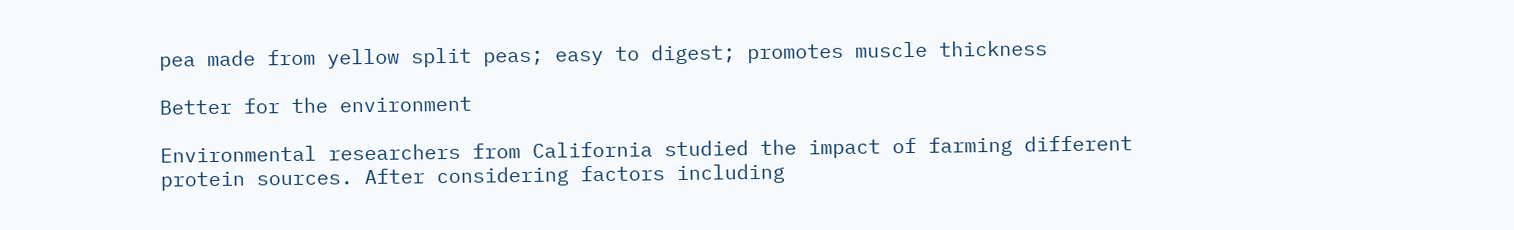pea made from yellow split peas; easy to digest; promotes muscle thickness

Better for the environment

Environmental researchers from California studied the impact of farming different protein sources. After considering factors including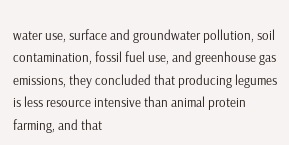water use, surface and groundwater pollution, soil contamination, fossil fuel use, and greenhouse gas emissions, they concluded that producing legumes is less resource intensive than animal protein farming, and that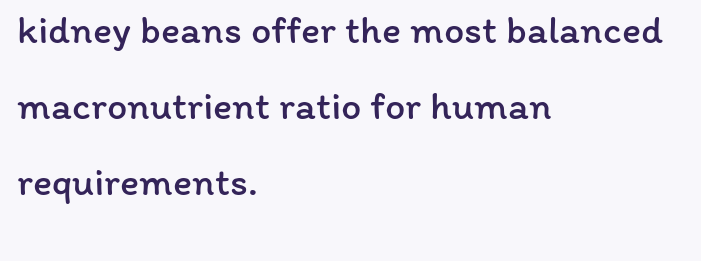kidney beans offer the most balanced macronutrient ratio for human requirements.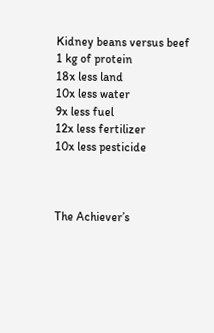Kidney beans versus beef
1 kg of protein
18x less land
10x less water
9x less fuel
12x less fertilizer
10x less pesticide



The Achiever’s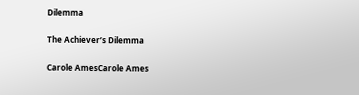Dilemma

The Achiever’s Dilemma

Carole AmesCarole Ames